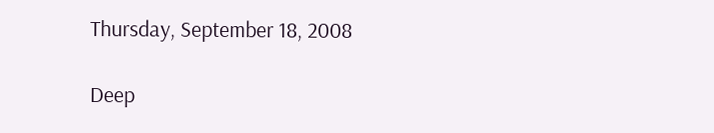Thursday, September 18, 2008

Deep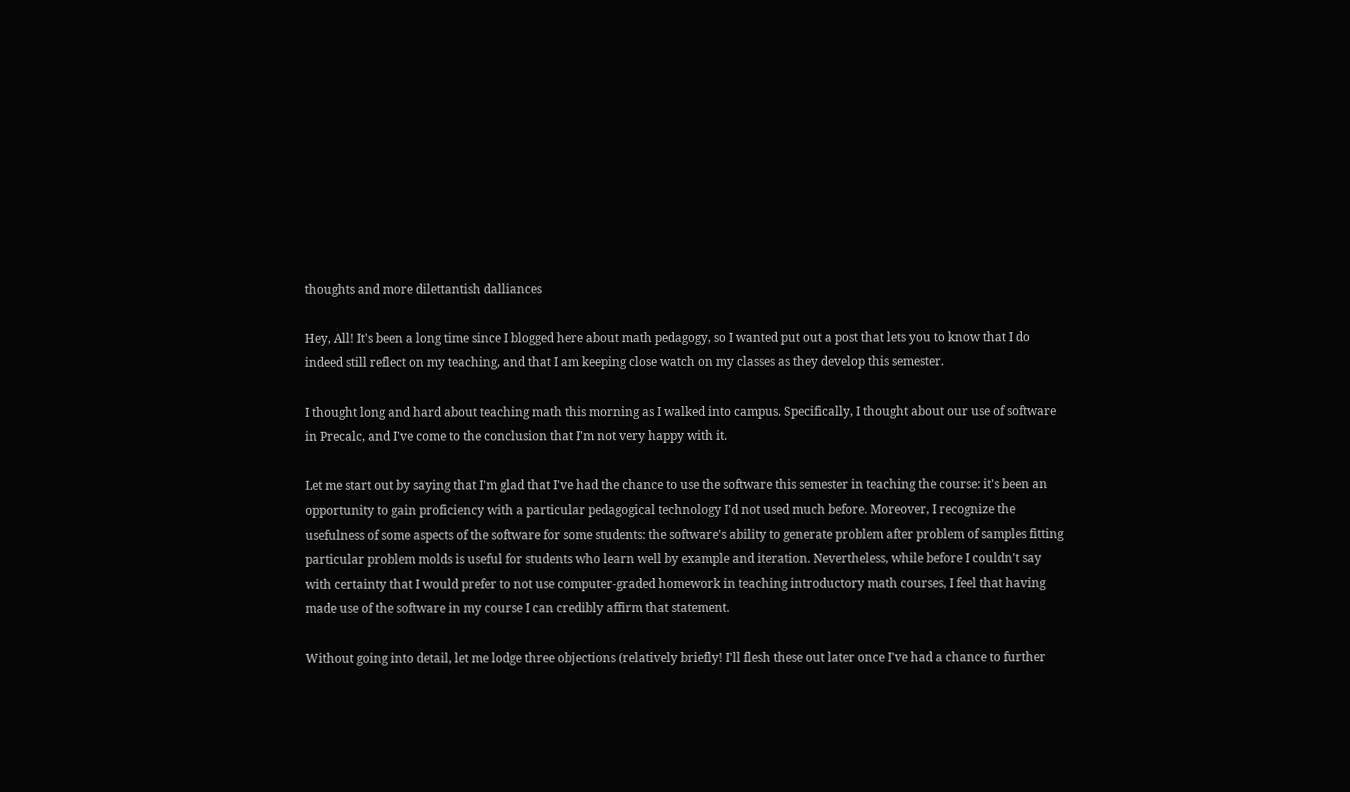thoughts and more dilettantish dalliances

Hey, All! It's been a long time since I blogged here about math pedagogy, so I wanted put out a post that lets you to know that I do indeed still reflect on my teaching, and that I am keeping close watch on my classes as they develop this semester.

I thought long and hard about teaching math this morning as I walked into campus. Specifically, I thought about our use of software in Precalc, and I've come to the conclusion that I'm not very happy with it.

Let me start out by saying that I'm glad that I've had the chance to use the software this semester in teaching the course: it's been an opportunity to gain proficiency with a particular pedagogical technology I'd not used much before. Moreover, I recognize the usefulness of some aspects of the software for some students: the software's ability to generate problem after problem of samples fitting particular problem molds is useful for students who learn well by example and iteration. Nevertheless, while before I couldn't say with certainty that I would prefer to not use computer-graded homework in teaching introductory math courses, I feel that having made use of the software in my course I can credibly affirm that statement.

Without going into detail, let me lodge three objections (relatively briefly! I'll flesh these out later once I've had a chance to further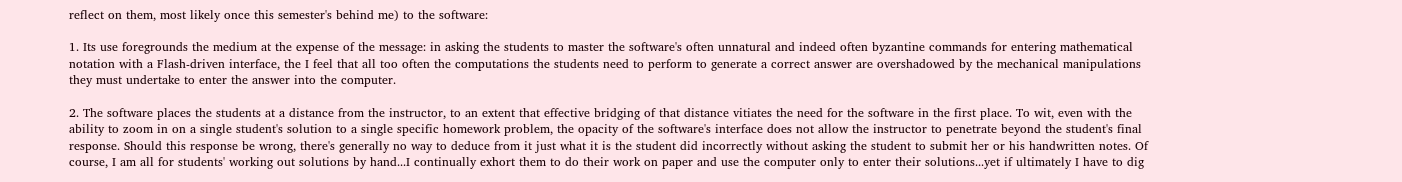reflect on them, most likely once this semester's behind me) to the software:

1. Its use foregrounds the medium at the expense of the message: in asking the students to master the software's often unnatural and indeed often byzantine commands for entering mathematical notation with a Flash-driven interface, the I feel that all too often the computations the students need to perform to generate a correct answer are overshadowed by the mechanical manipulations they must undertake to enter the answer into the computer.

2. The software places the students at a distance from the instructor, to an extent that effective bridging of that distance vitiates the need for the software in the first place. To wit, even with the ability to zoom in on a single student's solution to a single specific homework problem, the opacity of the software's interface does not allow the instructor to penetrate beyond the student's final response. Should this response be wrong, there's generally no way to deduce from it just what it is the student did incorrectly without asking the student to submit her or his handwritten notes. Of course, I am all for students' working out solutions by hand...I continually exhort them to do their work on paper and use the computer only to enter their solutions...yet if ultimately I have to dig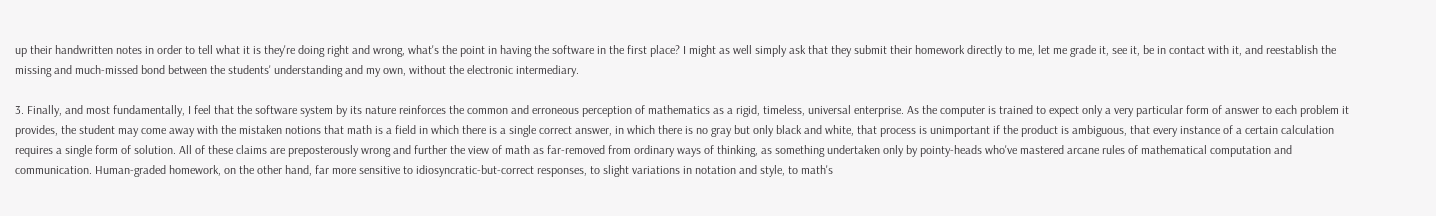up their handwritten notes in order to tell what it is they're doing right and wrong, what's the point in having the software in the first place? I might as well simply ask that they submit their homework directly to me, let me grade it, see it, be in contact with it, and reestablish the missing and much-missed bond between the students' understanding and my own, without the electronic intermediary.

3. Finally, and most fundamentally, I feel that the software system by its nature reinforces the common and erroneous perception of mathematics as a rigid, timeless, universal enterprise. As the computer is trained to expect only a very particular form of answer to each problem it provides, the student may come away with the mistaken notions that math is a field in which there is a single correct answer, in which there is no gray but only black and white, that process is unimportant if the product is ambiguous, that every instance of a certain calculation requires a single form of solution. All of these claims are preposterously wrong and further the view of math as far-removed from ordinary ways of thinking, as something undertaken only by pointy-heads who've mastered arcane rules of mathematical computation and communication. Human-graded homework, on the other hand, far more sensitive to idiosyncratic-but-correct responses, to slight variations in notation and style, to math's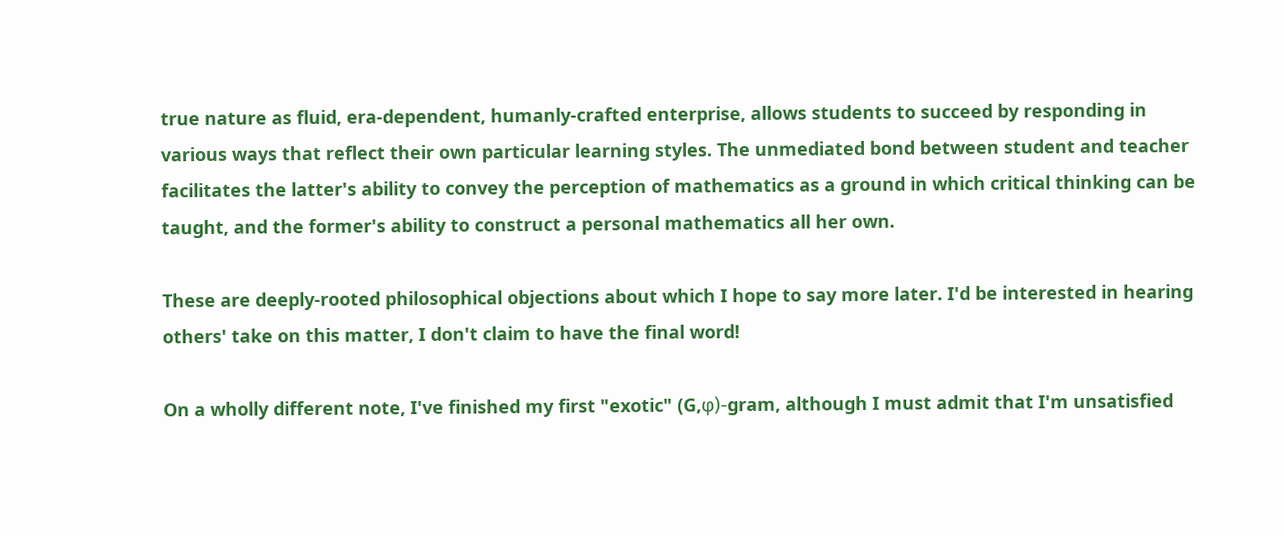true nature as fluid, era-dependent, humanly-crafted enterprise, allows students to succeed by responding in various ways that reflect their own particular learning styles. The unmediated bond between student and teacher facilitates the latter's ability to convey the perception of mathematics as a ground in which critical thinking can be taught, and the former's ability to construct a personal mathematics all her own.

These are deeply-rooted philosophical objections about which I hope to say more later. I'd be interested in hearing others' take on this matter, I don't claim to have the final word!

On a wholly different note, I've finished my first "exotic" (G,φ)-gram, although I must admit that I'm unsatisfied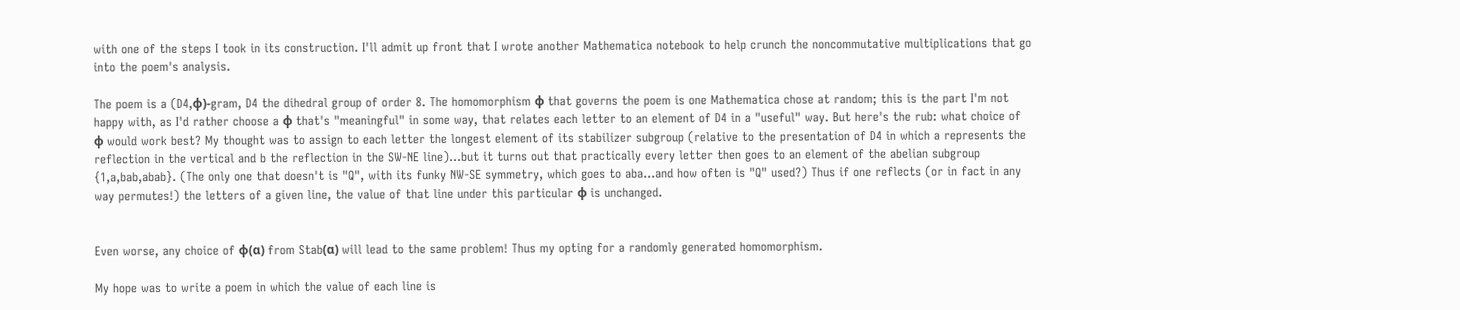with one of the steps I took in its construction. I'll admit up front that I wrote another Mathematica notebook to help crunch the noncommutative multiplications that go into the poem's analysis.

The poem is a (D4,φ)-gram, D4 the dihedral group of order 8. The homomorphism φ that governs the poem is one Mathematica chose at random; this is the part I'm not happy with, as I'd rather choose a φ that's "meaningful" in some way, that relates each letter to an element of D4 in a "useful" way. But here's the rub: what choice of φ would work best? My thought was to assign to each letter the longest element of its stabilizer subgroup (relative to the presentation of D4 in which a represents the reflection in the vertical and b the reflection in the SW-NE line)...but it turns out that practically every letter then goes to an element of the abelian subgroup {1,a,bab,abab}. (The only one that doesn't is "Q", with its funky NW-SE symmetry, which goes to aba...and how often is "Q" used?) Thus if one reflects (or in fact in any way permutes!) the letters of a given line, the value of that line under this particular φ is unchanged.


Even worse, any choice of φ(α) from Stab(α) will lead to the same problem! Thus my opting for a randomly generated homomorphism.

My hope was to write a poem in which the value of each line is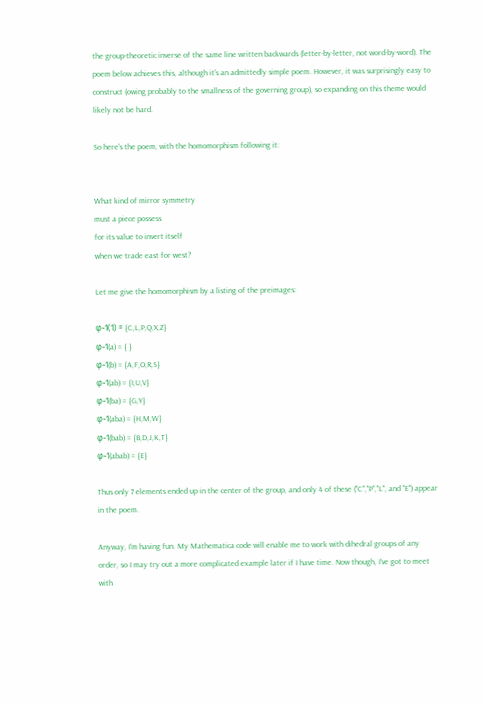the group-theoretic inverse of the same line written backwards (letter-by-letter, not word-by-word). The poem below achieves this, although it's an admittedly simple poem. However, it was surprisingly easy to construct (owing probably to the smallness of the governing group), so expanding on this theme would likely not be hard.

So here's the poem, with the homomorphism following it:


What kind of mirror symmetry
must a piece possess
for its value to invert itself
when we trade east for west?

Let me give the homomorphism by a listing of the preimages:

φ-1(1) = {C,L,P,Q,X,Z}
φ-1(a) = { }
φ-1(b) = {A,F,O,R,S}
φ-1(ab) = {I,U,V}
φ-1(ba) = {G,Y}
φ-1(aba) = {H,M,W}
φ-1(bab) = {B,D,J,K,T}
φ-1(abab) = {E}

Thus only 7 elements ended up in the center of the group, and only 4 of these ("C","P","L", and "E") appear in the poem.

Anyway, I'm having fun. My Mathematica code will enable me to work with dihedral groups of any order, so I may try out a more complicated example later if I have time. Now though, I've got to meet with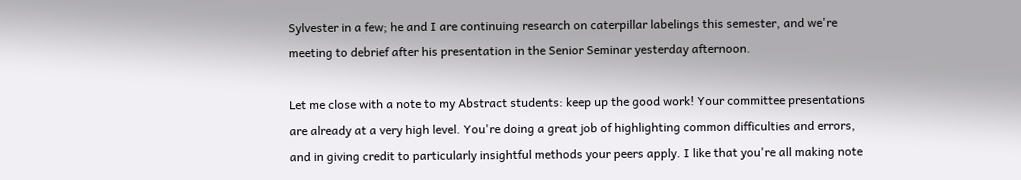Sylvester in a few; he and I are continuing research on caterpillar labelings this semester, and we're meeting to debrief after his presentation in the Senior Seminar yesterday afternoon.

Let me close with a note to my Abstract students: keep up the good work! Your committee presentations are already at a very high level. You're doing a great job of highlighting common difficulties and errors, and in giving credit to particularly insightful methods your peers apply. I like that you're all making note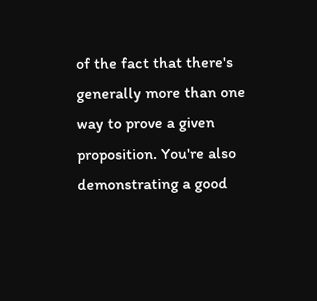of the fact that there's generally more than one way to prove a given proposition. You're also demonstrating a good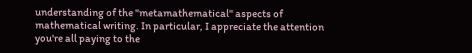understanding of the "metamathematical" aspects of mathematical writing. In particular, I appreciate the attention you're all paying to the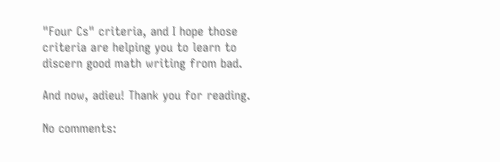"Four Cs" criteria, and I hope those criteria are helping you to learn to discern good math writing from bad.

And now, adieu! Thank you for reading.

No comments: